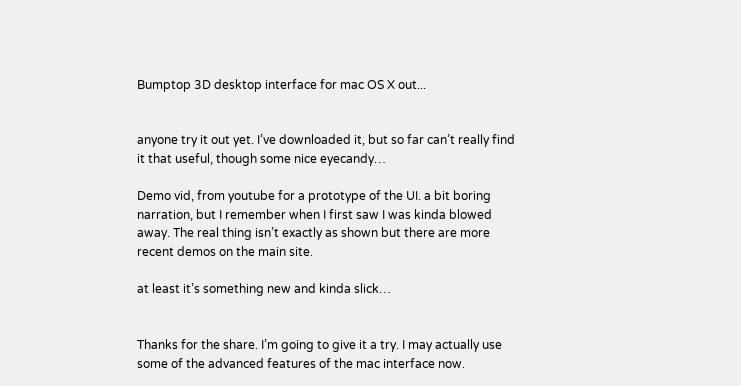Bumptop 3D desktop interface for mac OS X out...


anyone try it out yet. I’ve downloaded it, but so far can’t really find it that useful, though some nice eyecandy…

Demo vid, from youtube for a prototype of the UI. a bit boring narration, but I remember when I first saw I was kinda blowed away. The real thing isn’t exactly as shown but there are more recent demos on the main site.

at least it’s something new and kinda slick…


Thanks for the share. I’m going to give it a try. I may actually use some of the advanced features of the mac interface now.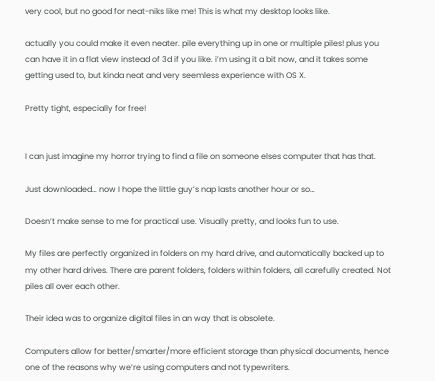very cool, but no good for neat-niks like me! This is what my desktop looks like.

actually you could make it even neater. pile everything up in one or multiple piles! plus you can have it in a flat view instead of 3d if you like. i’m using it a bit now, and it takes some getting used to, but kinda neat and very seemless experience with OS X.

Pretty tight, especially for free!


I can just imagine my horror trying to find a file on someone elses computer that has that.

Just downloaded… now I hope the little guy’s nap lasts another hour or so…

Doesn’t make sense to me for practical use. Visually pretty, and looks fun to use.

My files are perfectly organized in folders on my hard drive, and automatically backed up to my other hard drives. There are parent folders, folders within folders, all carefully created. Not piles all over each other.

Their idea was to organize digital files in an way that is obsolete.

Computers allow for better/smarter/more efficient storage than physical documents, hence one of the reasons why we’re using computers and not typewriters.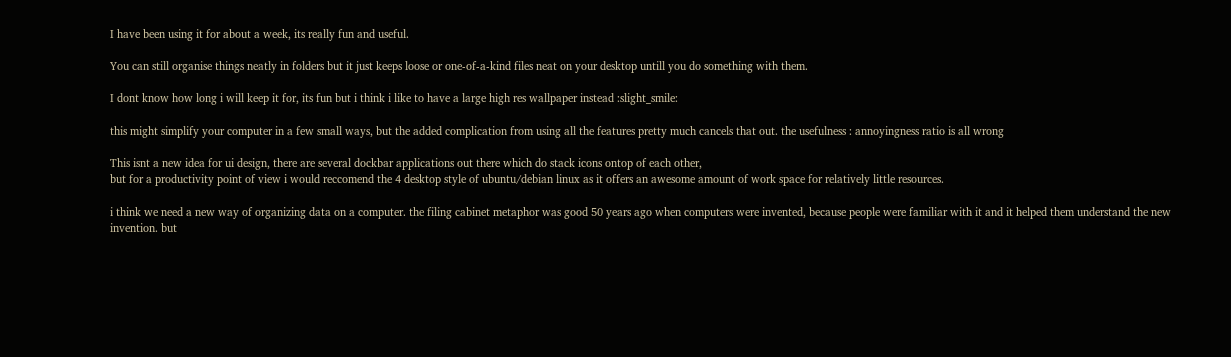I have been using it for about a week, its really fun and useful.

You can still organise things neatly in folders but it just keeps loose or one-of-a-kind files neat on your desktop untill you do something with them.

I dont know how long i will keep it for, its fun but i think i like to have a large high res wallpaper instead :slight_smile:

this might simplify your computer in a few small ways, but the added complication from using all the features pretty much cancels that out. the usefulness : annoyingness ratio is all wrong

This isnt a new idea for ui design, there are several dockbar applications out there which do stack icons ontop of each other,
but for a productivity point of view i would reccomend the 4 desktop style of ubuntu/debian linux as it offers an awesome amount of work space for relatively little resources.

i think we need a new way of organizing data on a computer. the filing cabinet metaphor was good 50 years ago when computers were invented, because people were familiar with it and it helped them understand the new invention. but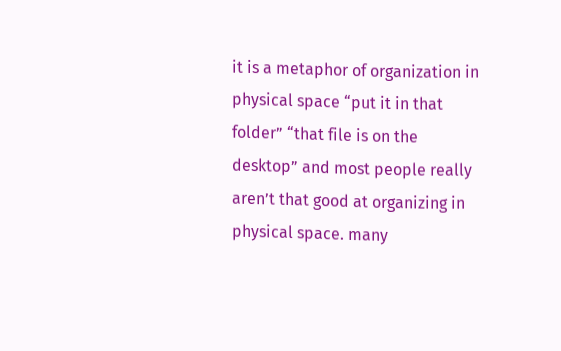it is a metaphor of organization in physical space “put it in that folder” “that file is on the desktop” and most people really aren’t that good at organizing in physical space. many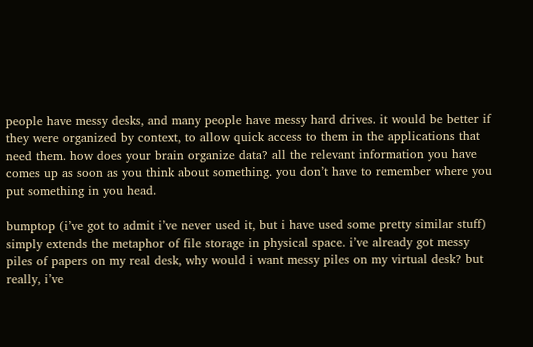people have messy desks, and many people have messy hard drives. it would be better if they were organized by context, to allow quick access to them in the applications that need them. how does your brain organize data? all the relevant information you have comes up as soon as you think about something. you don’t have to remember where you put something in you head.

bumptop (i’ve got to admit i’ve never used it, but i have used some pretty similar stuff) simply extends the metaphor of file storage in physical space. i’ve already got messy piles of papers on my real desk, why would i want messy piles on my virtual desk? but really, i’ve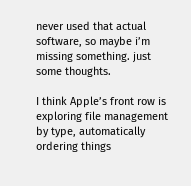never used that actual software, so maybe i’m missing something. just some thoughts.

I think Apple’s front row is exploring file management by type, automatically ordering things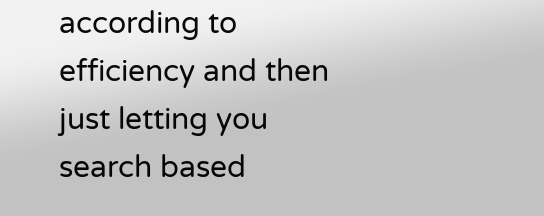according to efficiency and then just letting you search based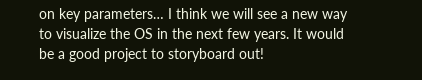on key parameters… I think we will see a new way to visualize the OS in the next few years. It would be a good project to storyboard out!